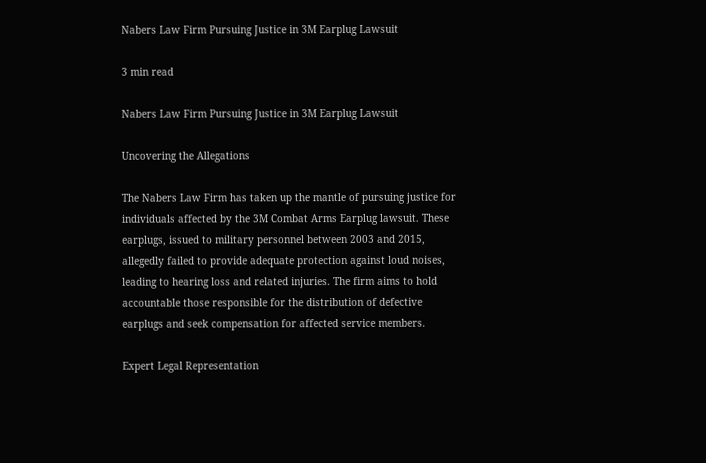Nabers Law Firm Pursuing Justice in 3M Earplug Lawsuit

3 min read

Nabers Law Firm Pursuing Justice in 3M Earplug Lawsuit

Uncovering the Allegations

The Nabers Law Firm has taken up the mantle of pursuing justice for individuals affected by the 3M Combat Arms Earplug lawsuit. These earplugs, issued to military personnel between 2003 and 2015, allegedly failed to provide adequate protection against loud noises, leading to hearing loss and related injuries. The firm aims to hold accountable those responsible for the distribution of defective earplugs and seek compensation for affected service members.

Expert Legal Representation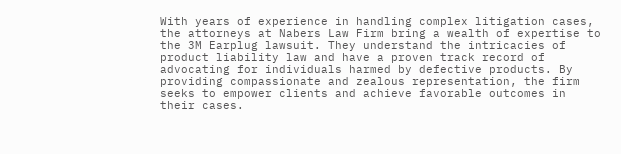With years of experience in handling complex litigation cases, the attorneys at Nabers Law Firm bring a wealth of expertise to the 3M Earplug lawsuit. They understand the intricacies of product liability law and have a proven track record of advocating for individuals harmed by defective products. By providing compassionate and zealous representation, the firm seeks to empower clients and achieve favorable outcomes in their cases.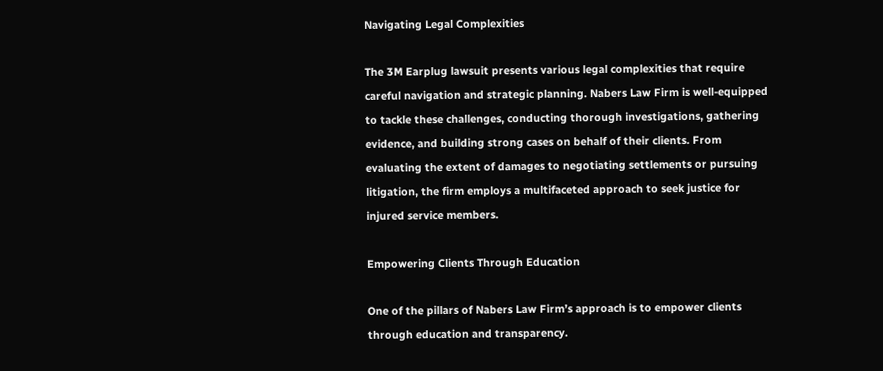Navigating Legal Complexities

The 3M Earplug lawsuit presents various legal complexities that require careful navigation and strategic planning. Nabers Law Firm is well-equipped to tackle these challenges, conducting thorough investigations, gathering evidence, and building strong cases on behalf of their clients. From evaluating the extent of damages to negotiating settlements or pursuing litigation, the firm employs a multifaceted approach to seek justice for injured service members.

Empowering Clients Through Education

One of the pillars of Nabers Law Firm’s approach is to empower clients through education and transparency.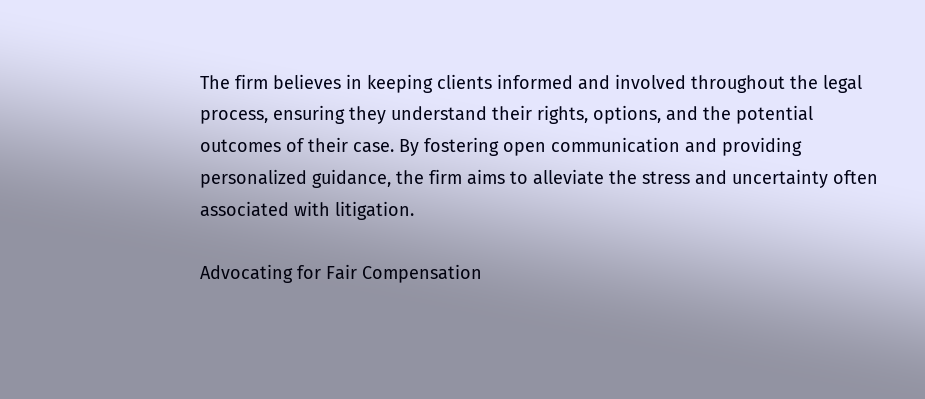The firm believes in keeping clients informed and involved throughout the legal process, ensuring they understand their rights, options, and the potential outcomes of their case. By fostering open communication and providing personalized guidance, the firm aims to alleviate the stress and uncertainty often associated with litigation.

Advocating for Fair Compensation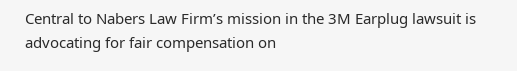Central to Nabers Law Firm’s mission in the 3M Earplug lawsuit is advocating for fair compensation on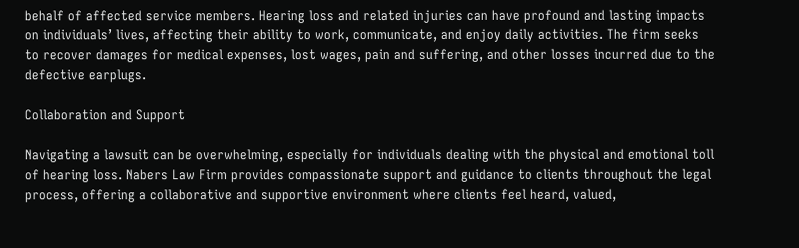behalf of affected service members. Hearing loss and related injuries can have profound and lasting impacts on individuals’ lives, affecting their ability to work, communicate, and enjoy daily activities. The firm seeks to recover damages for medical expenses, lost wages, pain and suffering, and other losses incurred due to the defective earplugs.

Collaboration and Support

Navigating a lawsuit can be overwhelming, especially for individuals dealing with the physical and emotional toll of hearing loss. Nabers Law Firm provides compassionate support and guidance to clients throughout the legal process, offering a collaborative and supportive environment where clients feel heard, valued,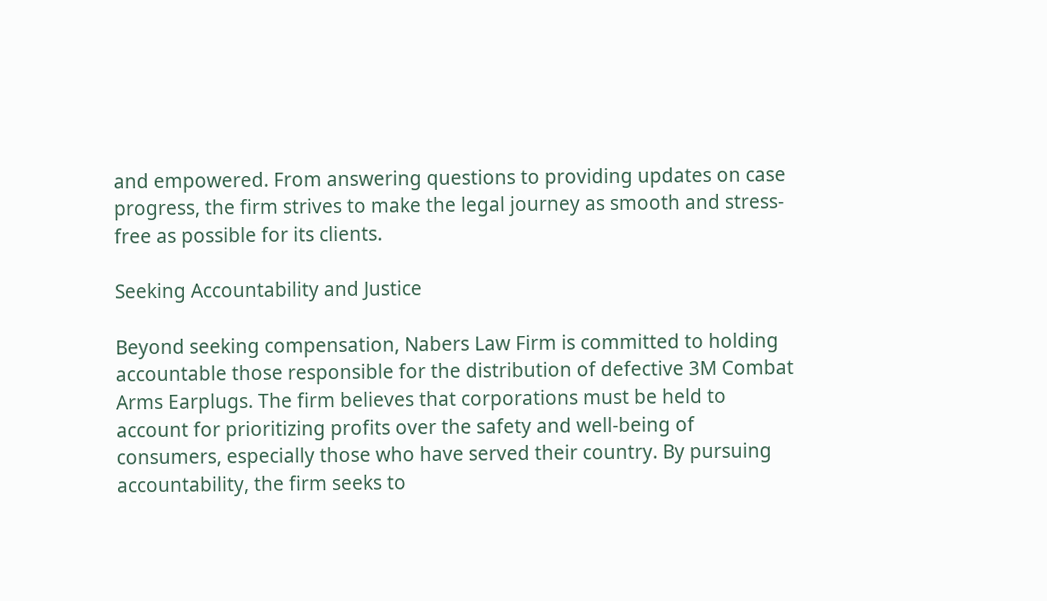and empowered. From answering questions to providing updates on case progress, the firm strives to make the legal journey as smooth and stress-free as possible for its clients.

Seeking Accountability and Justice

Beyond seeking compensation, Nabers Law Firm is committed to holding accountable those responsible for the distribution of defective 3M Combat Arms Earplugs. The firm believes that corporations must be held to account for prioritizing profits over the safety and well-being of consumers, especially those who have served their country. By pursuing accountability, the firm seeks to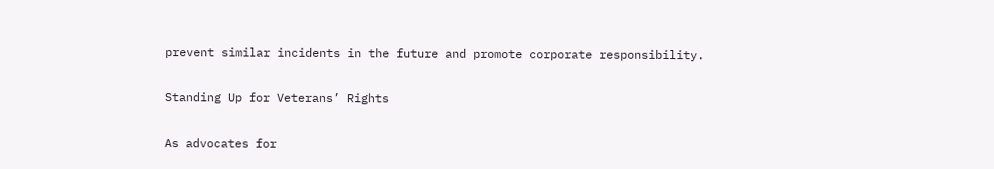prevent similar incidents in the future and promote corporate responsibility.

Standing Up for Veterans’ Rights

As advocates for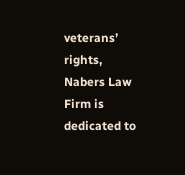veterans’ rights, Nabers Law Firm is dedicated to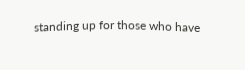standing up for those who have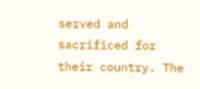served and sacrificed for their country. The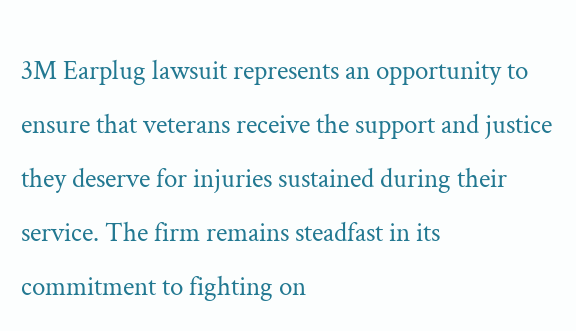3M Earplug lawsuit represents an opportunity to ensure that veterans receive the support and justice they deserve for injuries sustained during their service. The firm remains steadfast in its commitment to fighting on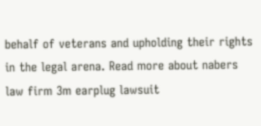behalf of veterans and upholding their rights in the legal arena. Read more about nabers law firm 3m earplug lawsuit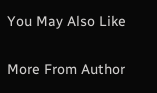You May Also Like

More From Author